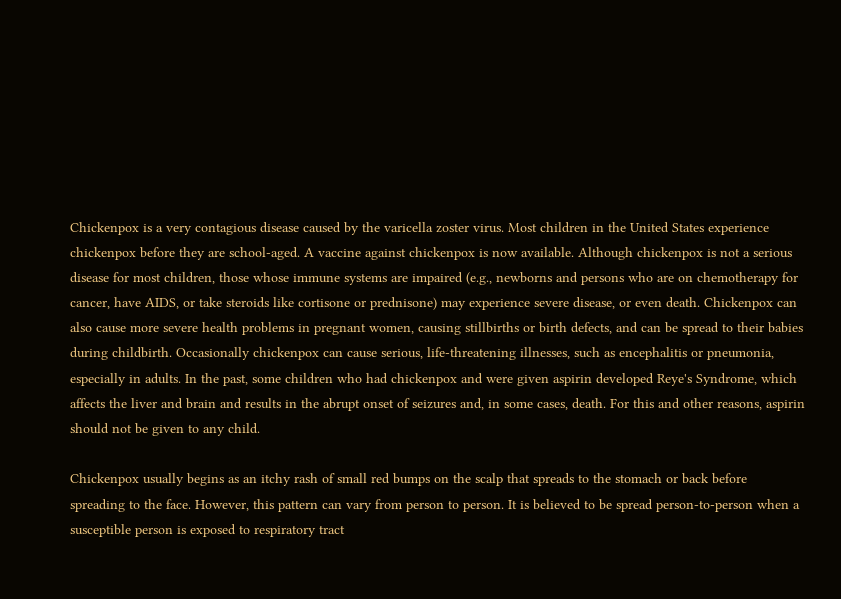Chickenpox is a very contagious disease caused by the varicella zoster virus. Most children in the United States experience chickenpox before they are school-aged. A vaccine against chickenpox is now available. Although chickenpox is not a serious disease for most children, those whose immune systems are impaired (e.g., newborns and persons who are on chemotherapy for cancer, have AIDS, or take steroids like cortisone or prednisone) may experience severe disease, or even death. Chickenpox can also cause more severe health problems in pregnant women, causing stillbirths or birth defects, and can be spread to their babies during childbirth. Occasionally chickenpox can cause serious, life-threatening illnesses, such as encephalitis or pneumonia, especially in adults. In the past, some children who had chickenpox and were given aspirin developed Reye's Syndrome, which affects the liver and brain and results in the abrupt onset of seizures and, in some cases, death. For this and other reasons, aspirin should not be given to any child.

Chickenpox usually begins as an itchy rash of small red bumps on the scalp that spreads to the stomach or back before spreading to the face. However, this pattern can vary from person to person. It is believed to be spread person-to-person when a susceptible person is exposed to respiratory tract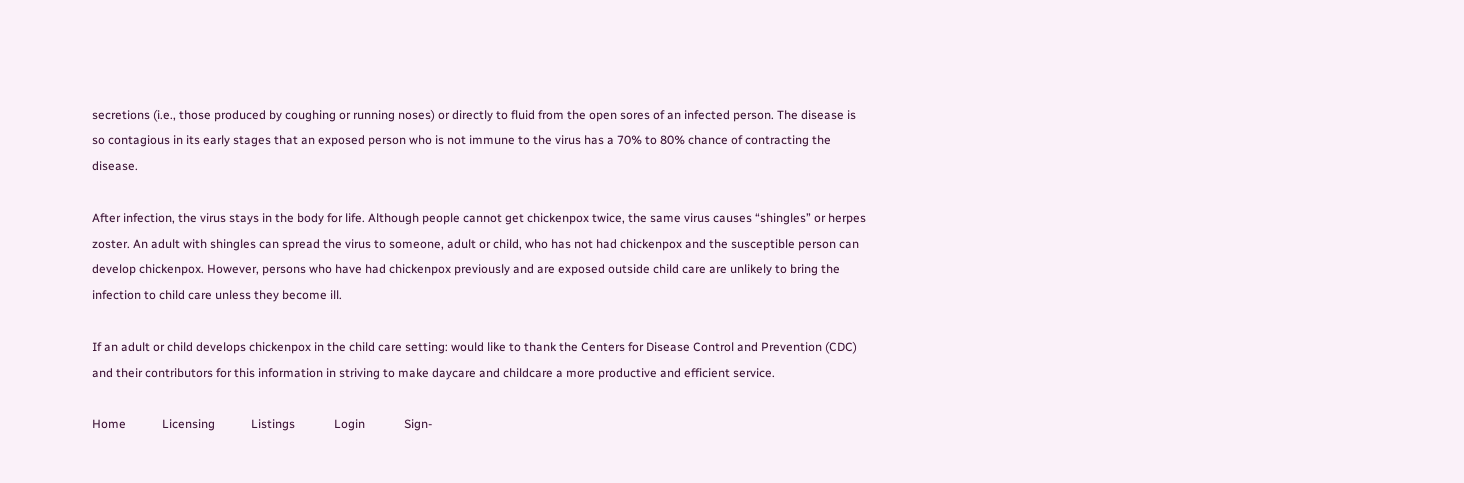secretions (i.e., those produced by coughing or running noses) or directly to fluid from the open sores of an infected person. The disease is so contagious in its early stages that an exposed person who is not immune to the virus has a 70% to 80% chance of contracting the disease.

After infection, the virus stays in the body for life. Although people cannot get chickenpox twice, the same virus causes “shingles” or herpes zoster. An adult with shingles can spread the virus to someone, adult or child, who has not had chickenpox and the susceptible person can develop chickenpox. However, persons who have had chickenpox previously and are exposed outside child care are unlikely to bring the infection to child care unless they become ill.

If an adult or child develops chickenpox in the child care setting: would like to thank the Centers for Disease Control and Prevention (CDC) and their contributors for this information in striving to make daycare and childcare a more productive and efficient service.

Home            Licensing            Listings             Login             Sign-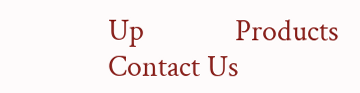Up             Products       Contact Us